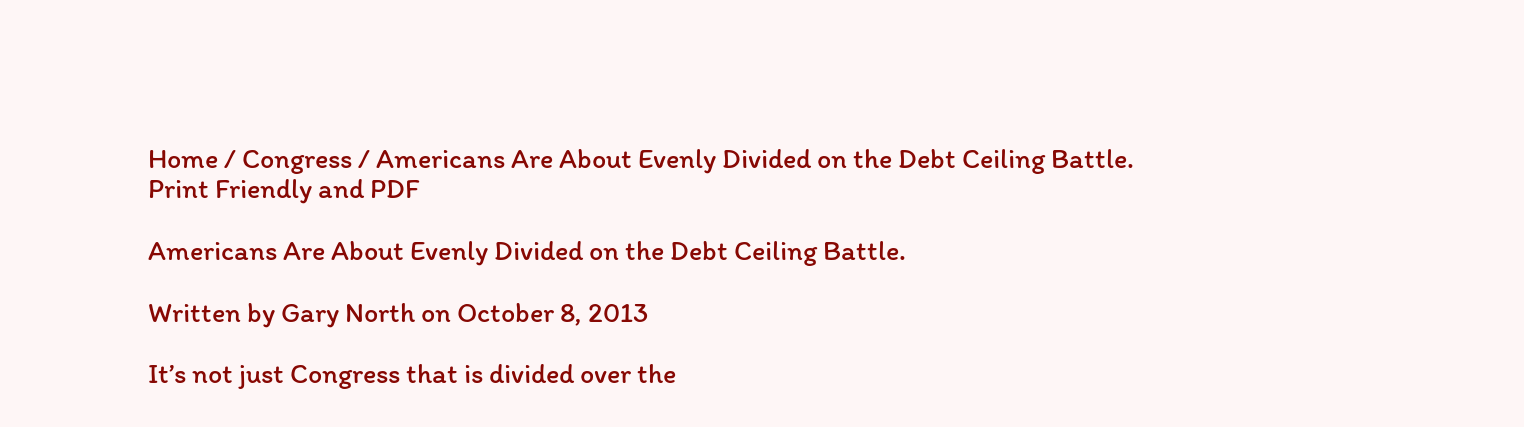Home / Congress / Americans Are About Evenly Divided on the Debt Ceiling Battle.
Print Friendly and PDF

Americans Are About Evenly Divided on the Debt Ceiling Battle.

Written by Gary North on October 8, 2013

It’s not just Congress that is divided over the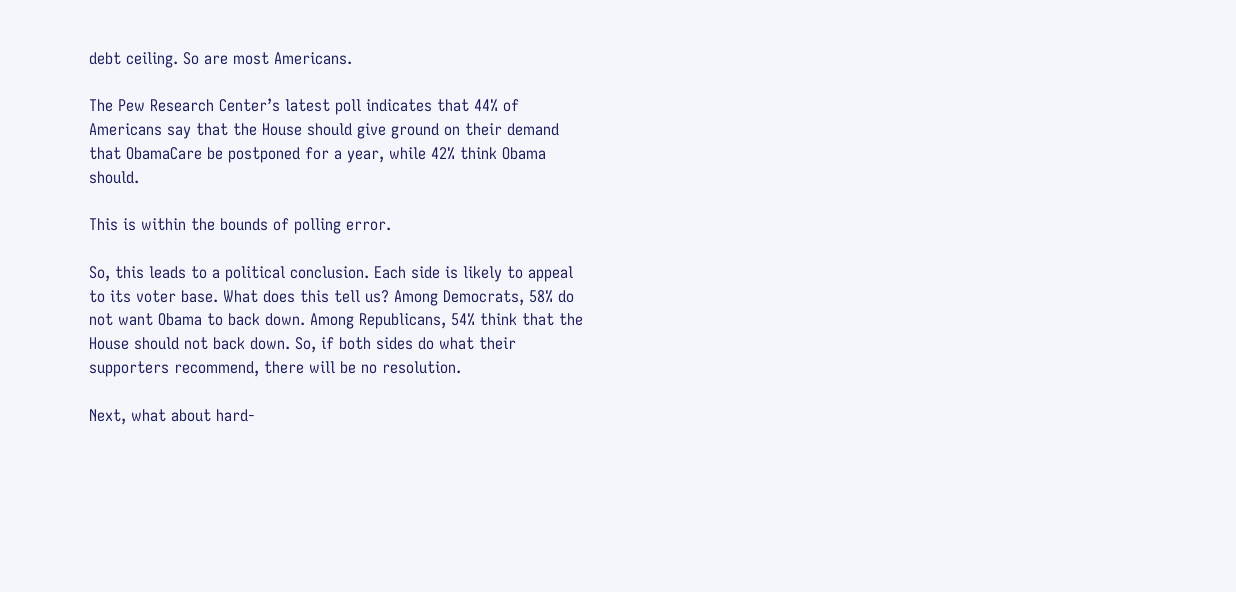debt ceiling. So are most Americans.

The Pew Research Center’s latest poll indicates that 44% of Americans say that the House should give ground on their demand that ObamaCare be postponed for a year, while 42% think Obama should.

This is within the bounds of polling error.

So, this leads to a political conclusion. Each side is likely to appeal to its voter base. What does this tell us? Among Democrats, 58% do not want Obama to back down. Among Republicans, 54% think that the House should not back down. So, if both sides do what their supporters recommend, there will be no resolution.

Next, what about hard-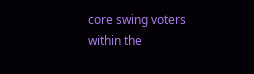core swing voters within the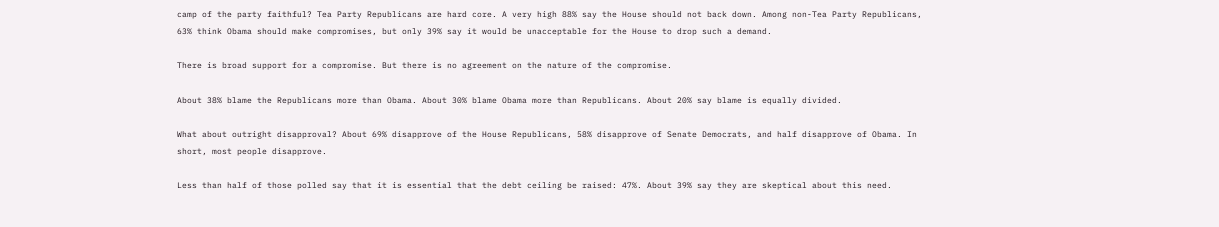camp of the party faithful? Tea Party Republicans are hard core. A very high 88% say the House should not back down. Among non-Tea Party Republicans, 63% think Obama should make compromises, but only 39% say it would be unacceptable for the House to drop such a demand.

There is broad support for a compromise. But there is no agreement on the nature of the compromise.

About 38% blame the Republicans more than Obama. About 30% blame Obama more than Republicans. About 20% say blame is equally divided.

What about outright disapproval? About 69% disapprove of the House Republicans, 58% disapprove of Senate Democrats, and half disapprove of Obama. In short, most people disapprove.

Less than half of those polled say that it is essential that the debt ceiling be raised: 47%. About 39% say they are skeptical about this need.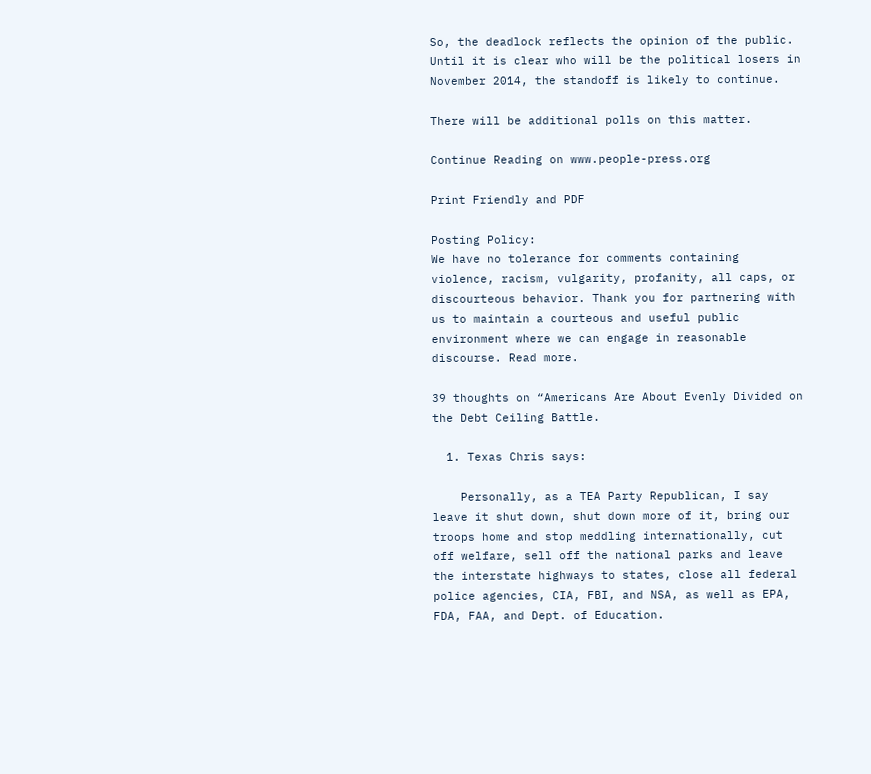So, the deadlock reflects the opinion of the public. Until it is clear who will be the political losers in November 2014, the standoff is likely to continue.

There will be additional polls on this matter.

Continue Reading on www.people-press.org

Print Friendly and PDF

Posting Policy:
We have no tolerance for comments containing violence, racism, vulgarity, profanity, all caps, or discourteous behavior. Thank you for partnering with us to maintain a courteous and useful public environment where we can engage in reasonable discourse. Read more.

39 thoughts on “Americans Are About Evenly Divided on the Debt Ceiling Battle.

  1. Texas Chris says:

    Personally, as a TEA Party Republican, I say leave it shut down, shut down more of it, bring our troops home and stop meddling internationally, cut off welfare, sell off the national parks and leave the interstate highways to states, close all federal police agencies, CIA, FBI, and NSA, as well as EPA, FDA, FAA, and Dept. of Education.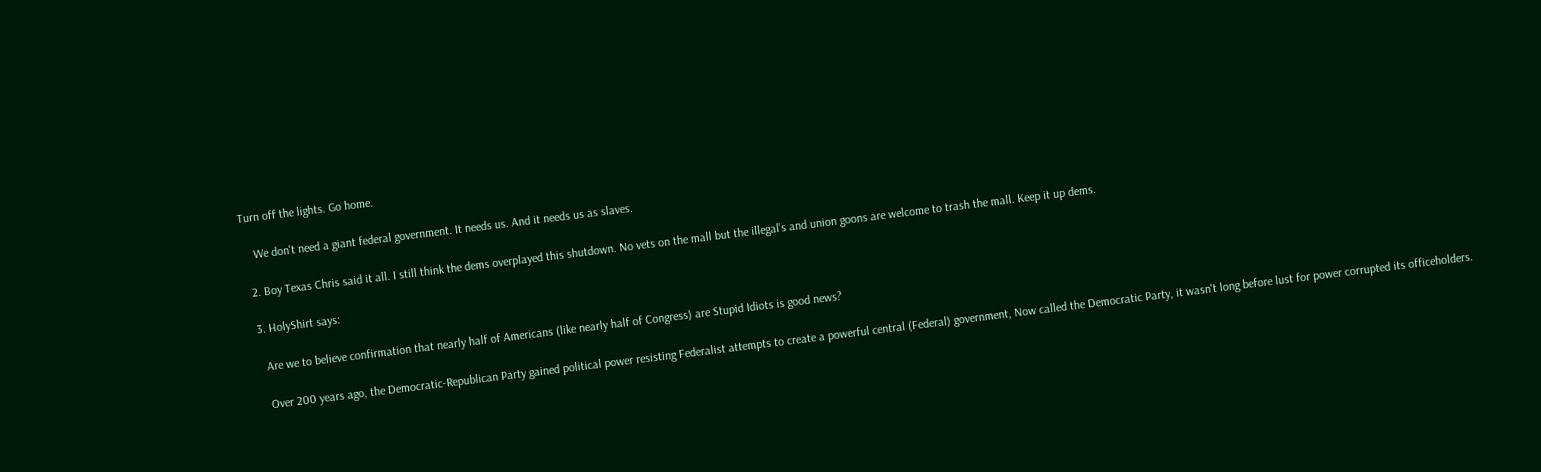Turn off the lights. Go home.

    We don't need a giant federal government. It needs us. And it needs us as slaves.

  2. Boy Texas Chris said it all. I still think the dems overplayed this shutdown. No vets on the mall but the illegal's and union goons are welcome to trash the mall. Keep it up dems.

  3. HolyShirt says:

    Are we to believe confirmation that nearly half of Americans (like nearly half of Congress) are Stupid Idiots is good news?

    Over 200 years ago, the Democratic-Republican Party gained political power resisting Federalist attempts to create a powerful central (Federal) government, Now called the Democratic Party, it wasn't long before lust for power corrupted its officeholders.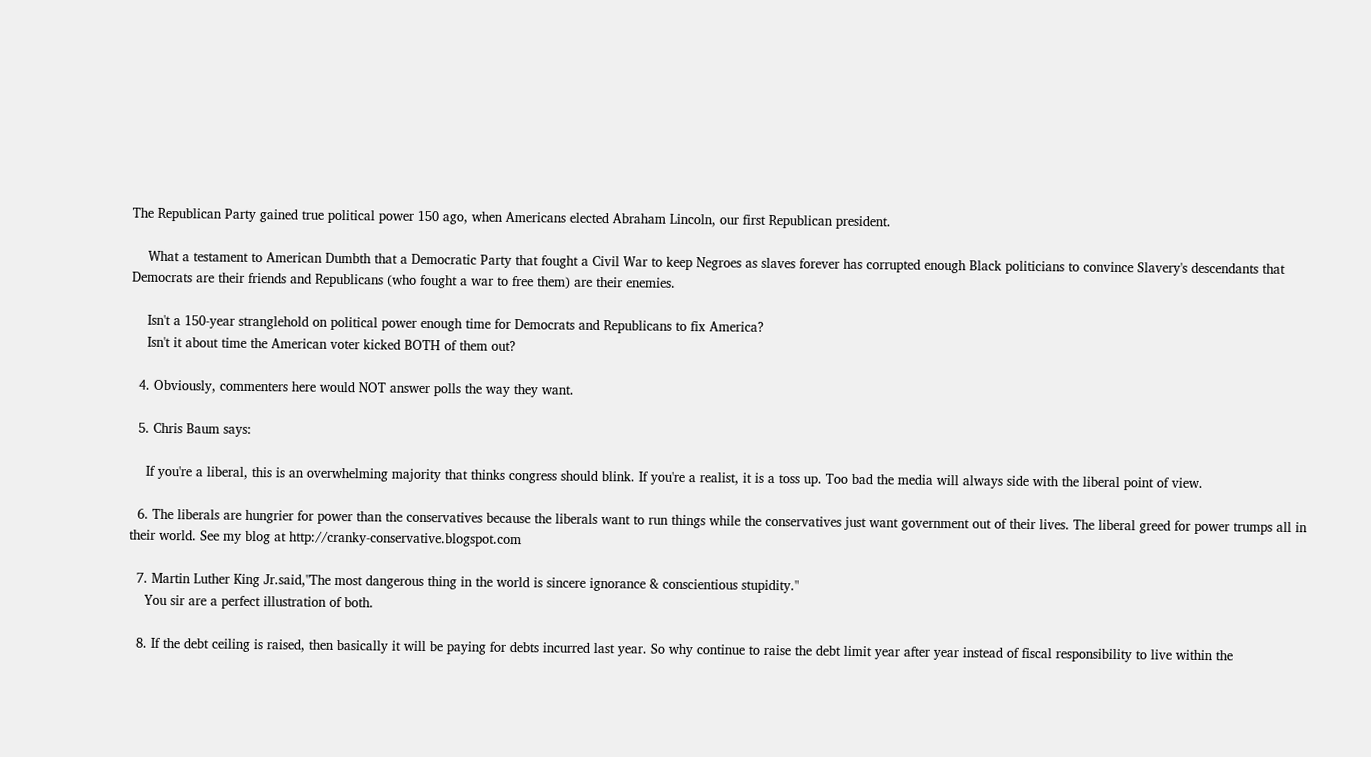The Republican Party gained true political power 150 ago, when Americans elected Abraham Lincoln, our first Republican president.

    What a testament to American Dumbth that a Democratic Party that fought a Civil War to keep Negroes as slaves forever has corrupted enough Black politicians to convince Slavery's descendants that Democrats are their friends and Republicans (who fought a war to free them) are their enemies.

    Isn't a 150-year stranglehold on political power enough time for Democrats and Republicans to fix America?
    Isn't it about time the American voter kicked BOTH of them out?

  4. Obviously, commenters here would NOT answer polls the way they want.

  5. Chris Baum says:

    If you're a liberal, this is an overwhelming majority that thinks congress should blink. If you're a realist, it is a toss up. Too bad the media will always side with the liberal point of view.

  6. The liberals are hungrier for power than the conservatives because the liberals want to run things while the conservatives just want government out of their lives. The liberal greed for power trumps all in their world. See my blog at http://cranky-conservative.blogspot.com

  7. Martin Luther King Jr.said,"The most dangerous thing in the world is sincere ignorance & conscientious stupidity."
    You sir are a perfect illustration of both.

  8. If the debt ceiling is raised, then basically it will be paying for debts incurred last year. So why continue to raise the debt limit year after year instead of fiscal responsibility to live within the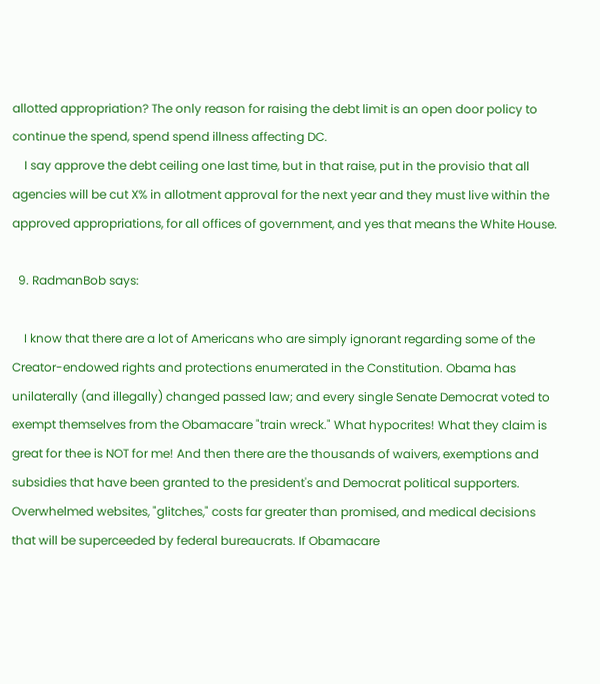allotted appropriation? The only reason for raising the debt limit is an open door policy to continue the spend, spend spend illness affecting DC.
    I say approve the debt ceiling one last time, but in that raise, put in the provisio that all agencies will be cut X% in allotment approval for the next year and they must live within the approved appropriations, for all offices of government, and yes that means the White House.

  9. RadmanBob says:

    I know that there are a lot of Americans who are simply ignorant regarding some of the Creator-endowed rights and protections enumerated in the Constitution. Obama has unilaterally (and illegally) changed passed law; and every single Senate Democrat voted to exempt themselves from the Obamacare "train wreck." What hypocrites! What they claim is great for thee is NOT for me! And then there are the thousands of waivers, exemptions and subsidies that have been granted to the president's and Democrat political supporters. Overwhelmed websites, "glitches," costs far greater than promised, and medical decisions that will be superceeded by federal bureaucrats. If Obamacare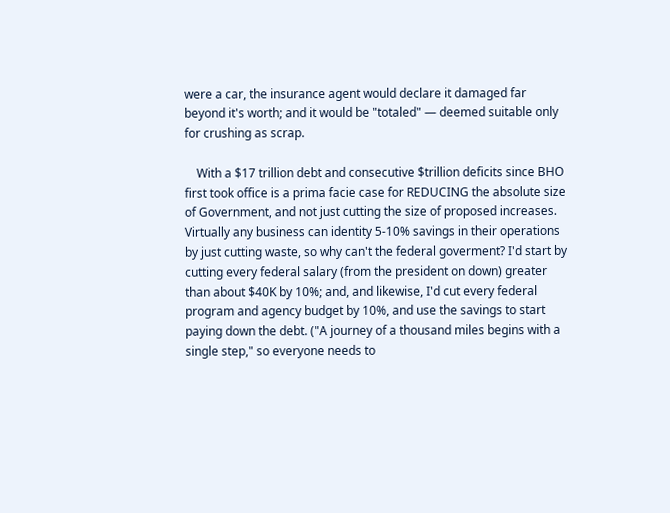were a car, the insurance agent would declare it damaged far beyond it's worth; and it would be "totaled" — deemed suitable only for crushing as scrap.

    With a $17 trillion debt and consecutive $trillion deficits since BHO first took office is a prima facie case for REDUCING the absolute size of Government, and not just cutting the size of proposed increases. Virtually any business can identity 5-10% savings in their operations by just cutting waste, so why can't the federal goverment? I'd start by cutting every federal salary (from the president on down) greater than about $40K by 10%; and, and likewise, I'd cut every federal program and agency budget by 10%, and use the savings to start paying down the debt. ("A journey of a thousand miles begins with a single step," so everyone needs to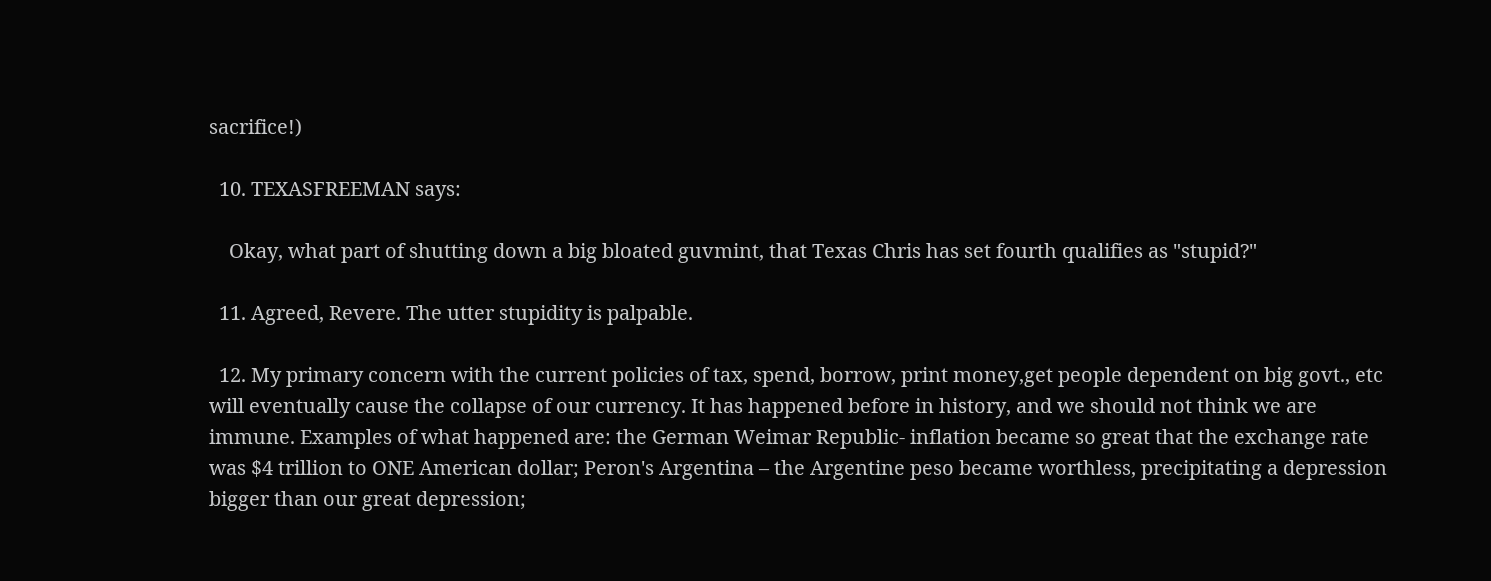sacrifice!)

  10. TEXASFREEMAN says:

    Okay, what part of shutting down a big bloated guvmint, that Texas Chris has set fourth qualifies as "stupid?"

  11. Agreed, Revere. The utter stupidity is palpable.

  12. My primary concern with the current policies of tax, spend, borrow, print money,get people dependent on big govt., etc will eventually cause the collapse of our currency. It has happened before in history, and we should not think we are immune. Examples of what happened are: the German Weimar Republic- inflation became so great that the exchange rate was $4 trillion to ONE American dollar; Peron's Argentina – the Argentine peso became worthless, precipitating a depression bigger than our great depression;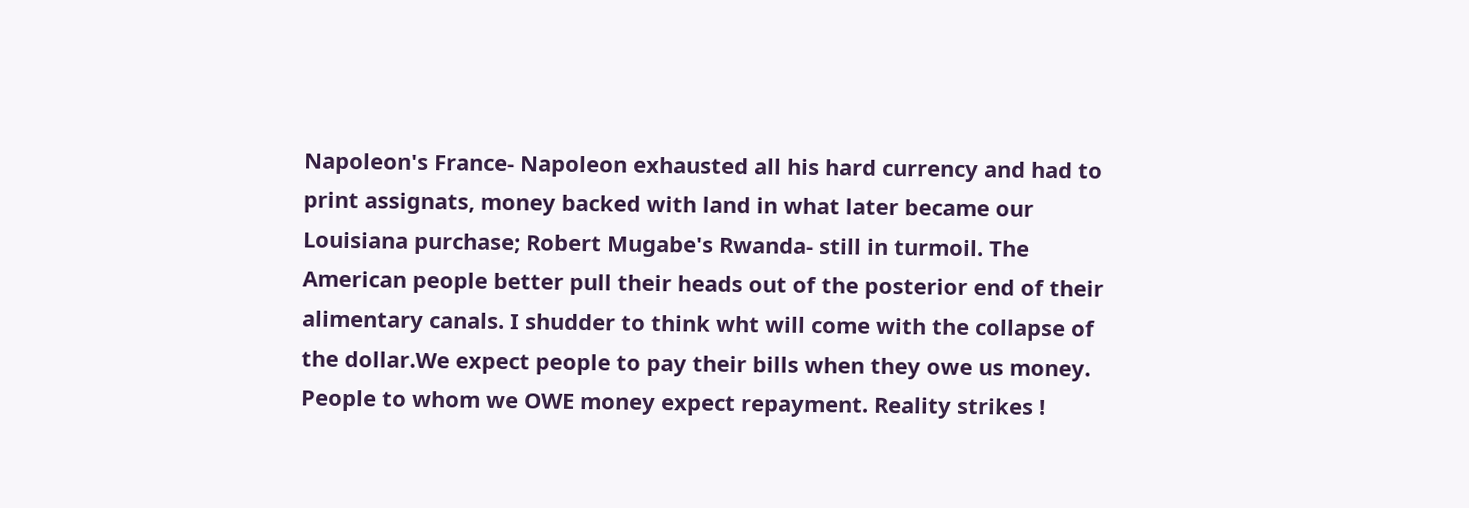Napoleon's France- Napoleon exhausted all his hard currency and had to print assignats, money backed with land in what later became our Louisiana purchase; Robert Mugabe's Rwanda- still in turmoil. The American people better pull their heads out of the posterior end of their alimentary canals. I shudder to think wht will come with the collapse of the dollar.We expect people to pay their bills when they owe us money. People to whom we OWE money expect repayment. Reality strikes !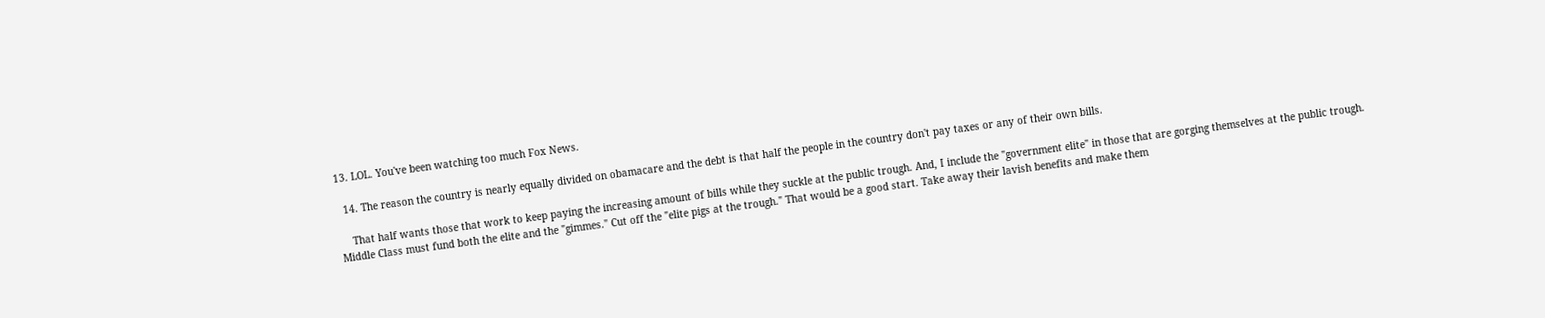13. LOL. You've been watching too much Fox News.

  14. The reason the country is nearly equally divided on obamacare and the debt is that half the people in the country don't pay taxes or any of their own bills.

    That half wants those that work to keep paying the increasing amount of bills while they suckle at the public trough. And, I include the "government elite" in those that are gorging themselves at the public trough. Middle Class must fund both the elite and the "gimmes." Cut off the "elite pigs at the trough." That would be a good start. Take away their lavish benefits and make them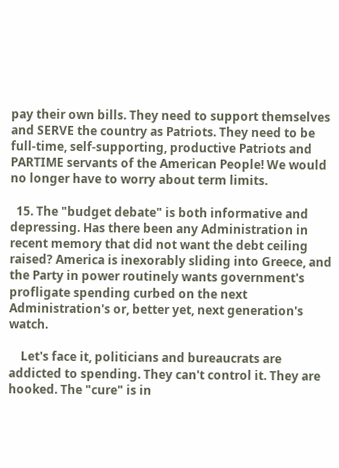pay their own bills. They need to support themselves and SERVE the country as Patriots. They need to be full-time, self-supporting, productive Patriots and PARTIME servants of the American People! We would no longer have to worry about term limits.

  15. The "budget debate" is both informative and depressing. Has there been any Administration in recent memory that did not want the debt ceiling raised? America is inexorably sliding into Greece, and the Party in power routinely wants government's profligate spending curbed on the next Administration's or, better yet, next generation's watch.

    Let's face it, politicians and bureaucrats are addicted to spending. They can't control it. They are hooked. The "cure" is in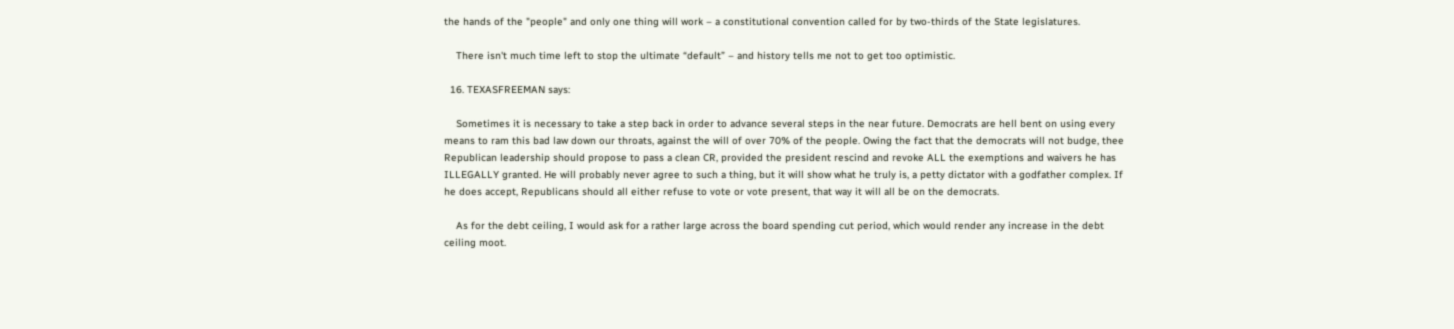the hands of the "people" and only one thing will work – a constitutional convention called for by two-thirds of the State legislatures.

    There isn't much time left to stop the ultimate “default” – and history tells me not to get too optimistic.

  16. TEXASFREEMAN says:

    Sometimes it is necessary to take a step back in order to advance several steps in the near future. Democrats are hell bent on using every means to ram this bad law down our throats, against the will of over 70% of the people. Owing the fact that the democrats will not budge, thee Republican leadership should propose to pass a clean CR, provided the president rescind and revoke ALL the exemptions and waivers he has ILLEGALLY granted. He will probably never agree to such a thing, but it will show what he truly is, a petty dictator with a godfather complex. If he does accept, Republicans should all either refuse to vote or vote present, that way it will all be on the democrats.

    As for the debt ceiling, I would ask for a rather large across the board spending cut period, which would render any increase in the debt ceiling moot.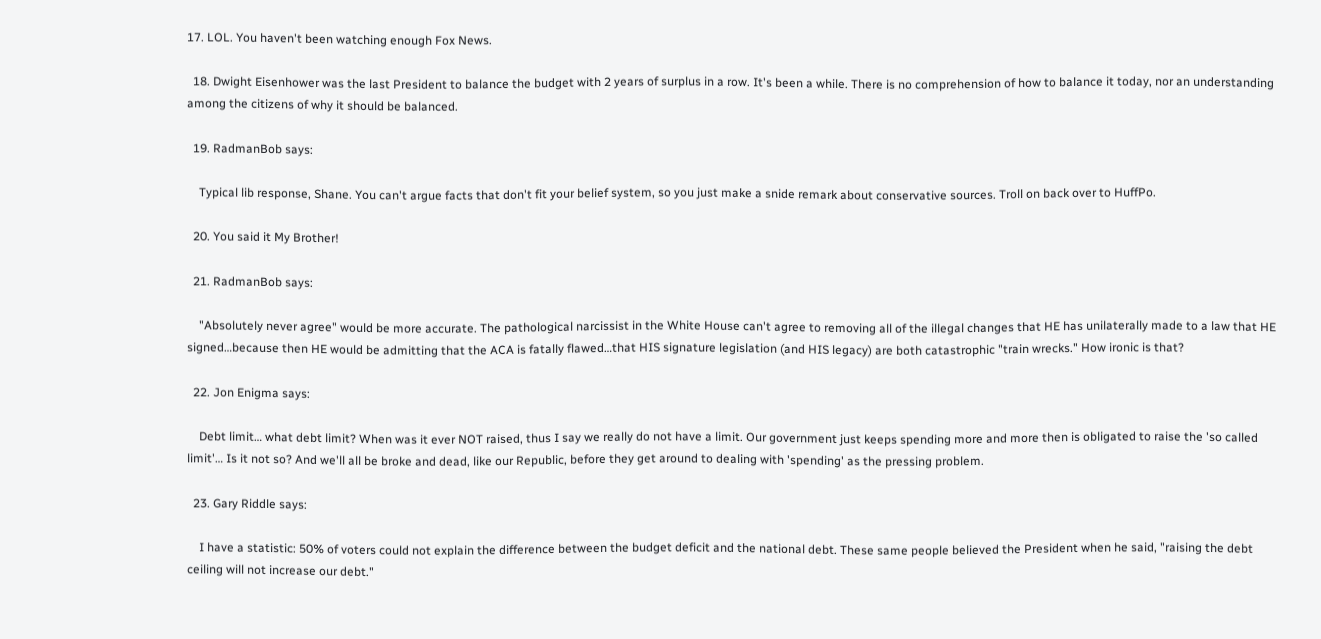17. LOL. You haven't been watching enough Fox News.

  18. Dwight Eisenhower was the last President to balance the budget with 2 years of surplus in a row. It's been a while. There is no comprehension of how to balance it today, nor an understanding among the citizens of why it should be balanced.

  19. RadmanBob says:

    Typical lib response, Shane. You can't argue facts that don't fit your belief system, so you just make a snide remark about conservative sources. Troll on back over to HuffPo.

  20. You said it My Brother!

  21. RadmanBob says:

    "Absolutely never agree" would be more accurate. The pathological narcissist in the White House can't agree to removing all of the illegal changes that HE has unilaterally made to a law that HE signed…because then HE would be admitting that the ACA is fatally flawed…that HIS signature legislation (and HIS legacy) are both catastrophic "train wrecks." How ironic is that?

  22. Jon Enigma says:

    Debt limit… what debt limit? When was it ever NOT raised, thus I say we really do not have a limit. Our government just keeps spending more and more then is obligated to raise the 'so called limit'… Is it not so? And we'll all be broke and dead, like our Republic, before they get around to dealing with 'spending' as the pressing problem.

  23. Gary Riddle says:

    I have a statistic: 50% of voters could not explain the difference between the budget deficit and the national debt. These same people believed the President when he said, "raising the debt ceiling will not increase our debt."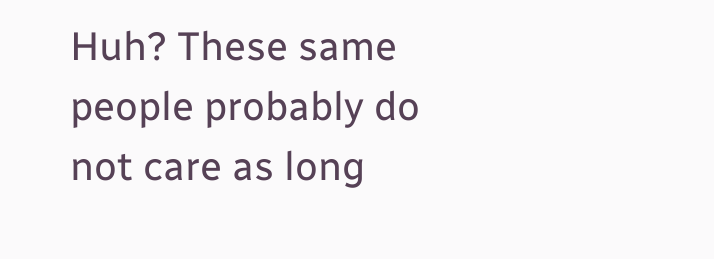Huh? These same people probably do not care as long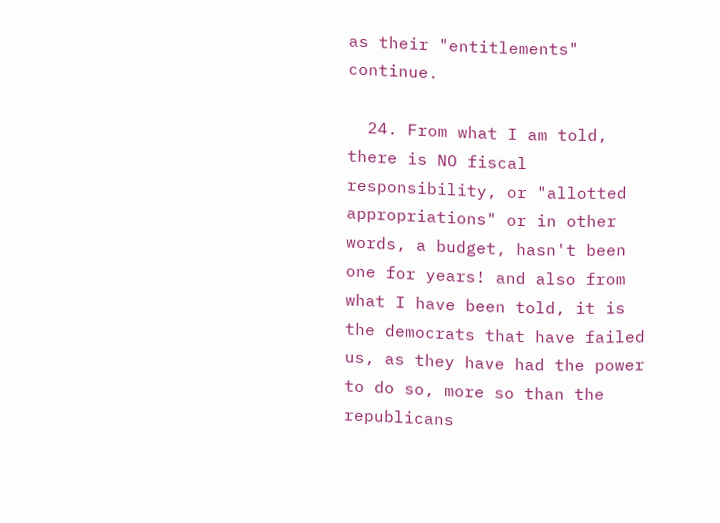as their "entitlements" continue.

  24. From what I am told, there is NO fiscal responsibility, or "allotted appropriations" or in other words, a budget, hasn't been one for years! and also from what I have been told, it is the democrats that have failed us, as they have had the power to do so, more so than the republicans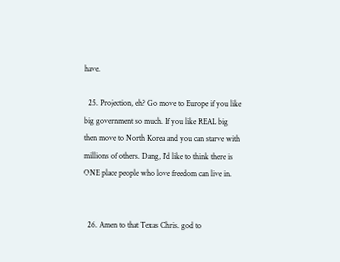have.

  25. Projection, eh? Go move to Europe if you like big government so much. If you like REAL big then move to North Korea and you can starve with millions of others. Dang, I'd like to think there is ONE place people who love freedom can live in.


  26. Amen to that Texas Chris. god to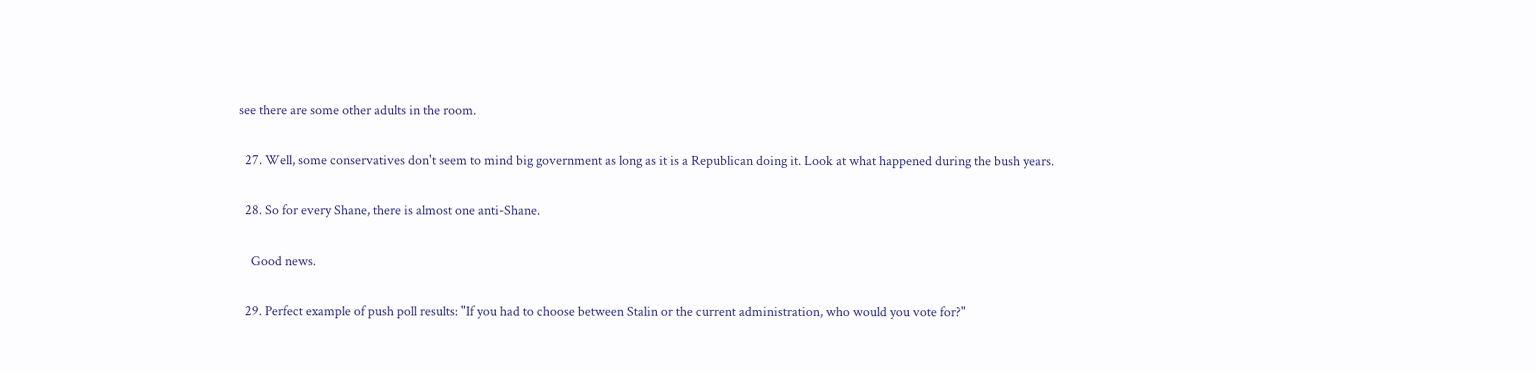see there are some other adults in the room.

  27. Well, some conservatives don't seem to mind big government as long as it is a Republican doing it. Look at what happened during the bush years.

  28. So for every Shane, there is almost one anti-Shane.

    Good news.

  29. Perfect example of push poll results: "If you had to choose between Stalin or the current administration, who would you vote for?"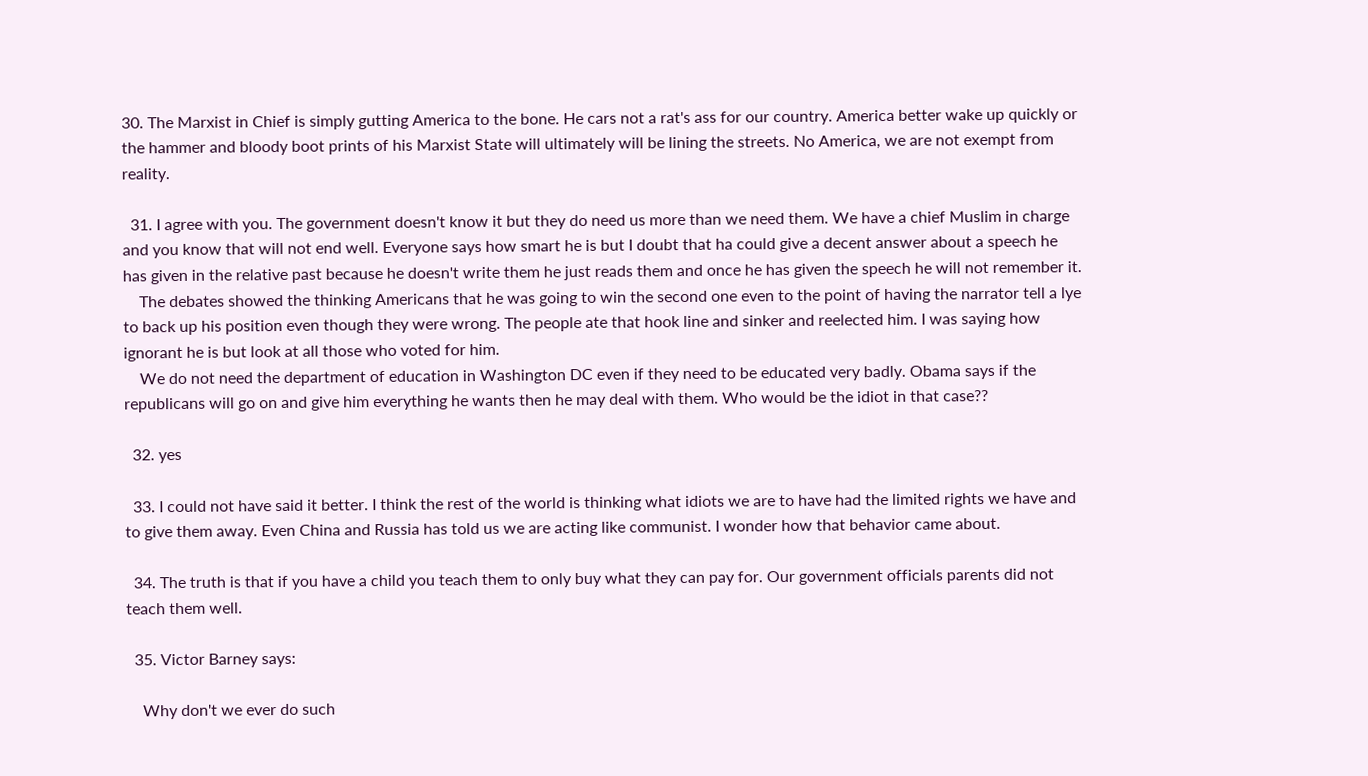30. The Marxist in Chief is simply gutting America to the bone. He cars not a rat's ass for our country. America better wake up quickly or the hammer and bloody boot prints of his Marxist State will ultimately will be lining the streets. No America, we are not exempt from reality.

  31. I agree with you. The government doesn't know it but they do need us more than we need them. We have a chief Muslim in charge and you know that will not end well. Everyone says how smart he is but I doubt that ha could give a decent answer about a speech he has given in the relative past because he doesn't write them he just reads them and once he has given the speech he will not remember it.
    The debates showed the thinking Americans that he was going to win the second one even to the point of having the narrator tell a lye to back up his position even though they were wrong. The people ate that hook line and sinker and reelected him. I was saying how ignorant he is but look at all those who voted for him.
    We do not need the department of education in Washington DC even if they need to be educated very badly. Obama says if the republicans will go on and give him everything he wants then he may deal with them. Who would be the idiot in that case??

  32. yes

  33. I could not have said it better. I think the rest of the world is thinking what idiots we are to have had the limited rights we have and to give them away. Even China and Russia has told us we are acting like communist. I wonder how that behavior came about.

  34. The truth is that if you have a child you teach them to only buy what they can pay for. Our government officials parents did not teach them well.

  35. Victor Barney says:

    Why don't we ever do such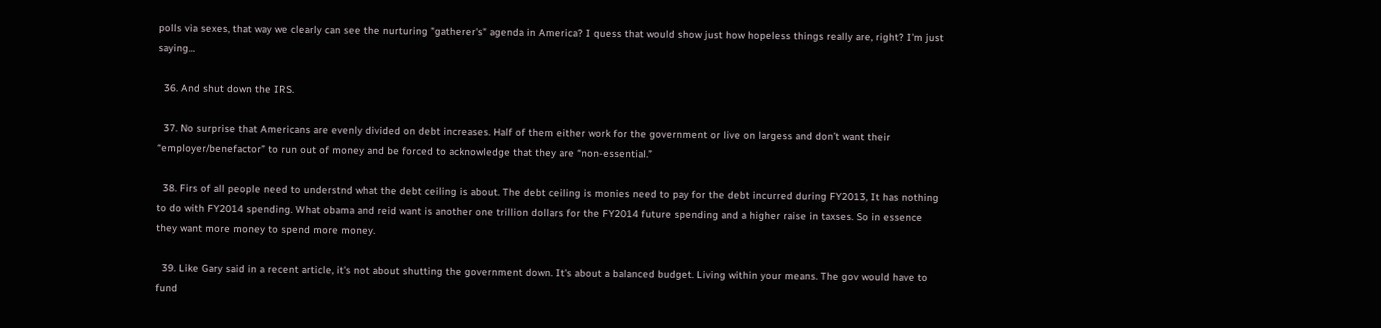polls via sexes, that way we clearly can see the nurturing "gatherer's" agenda in America? I quess that would show just how hopeless things really are, right? I'm just saying…

  36. And shut down the IRS.

  37. No surprise that Americans are evenly divided on debt increases. Half of them either work for the government or live on largess and don’t want their “employer/benefactor” to run out of money and be forced to acknowledge that they are “non-essential.”

  38. Firs of all people need to understnd what the debt ceiling is about. The debt ceiling is monies need to pay for the debt incurred during FY2013, It has nothing to do with FY2014 spending. What obama and reid want is another one trillion dollars for the FY2014 future spending and a higher raise in taxses. So in essence they want more money to spend more money.

  39. Like Gary said in a recent article, it's not about shutting the government down. It's about a balanced budget. Living within your means. The gov would have to fund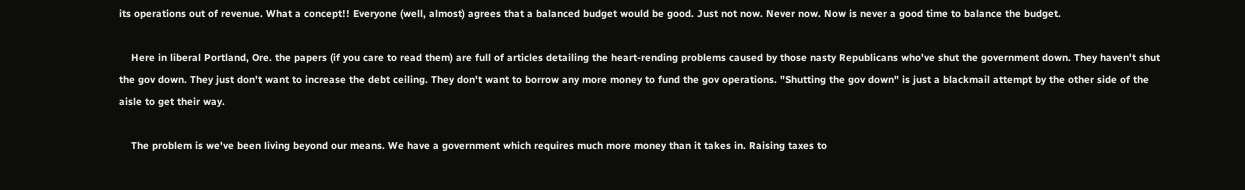its operations out of revenue. What a concept!! Everyone (well, almost) agrees that a balanced budget would be good. Just not now. Never now. Now is never a good time to balance the budget.

    Here in liberal Portland, Ore. the papers (if you care to read them) are full of articles detailing the heart-rending problems caused by those nasty Republicans who've shut the government down. They haven't shut the gov down. They just don't want to increase the debt ceiling. They don't want to borrow any more money to fund the gov operations. "Shutting the gov down" is just a blackmail attempt by the other side of the aisle to get their way.

    The problem is we've been living beyond our means. We have a government which requires much more money than it takes in. Raising taxes to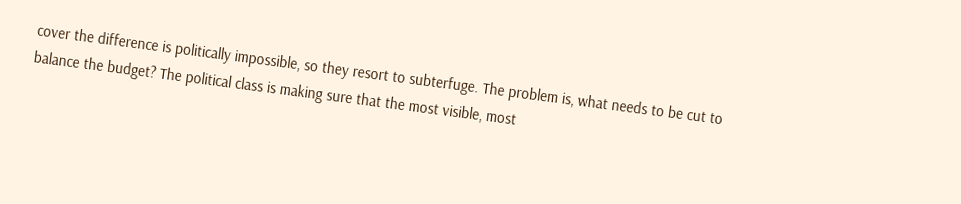cover the difference is politically impossible, so they resort to subterfuge. The problem is, what needs to be cut to balance the budget? The political class is making sure that the most visible, most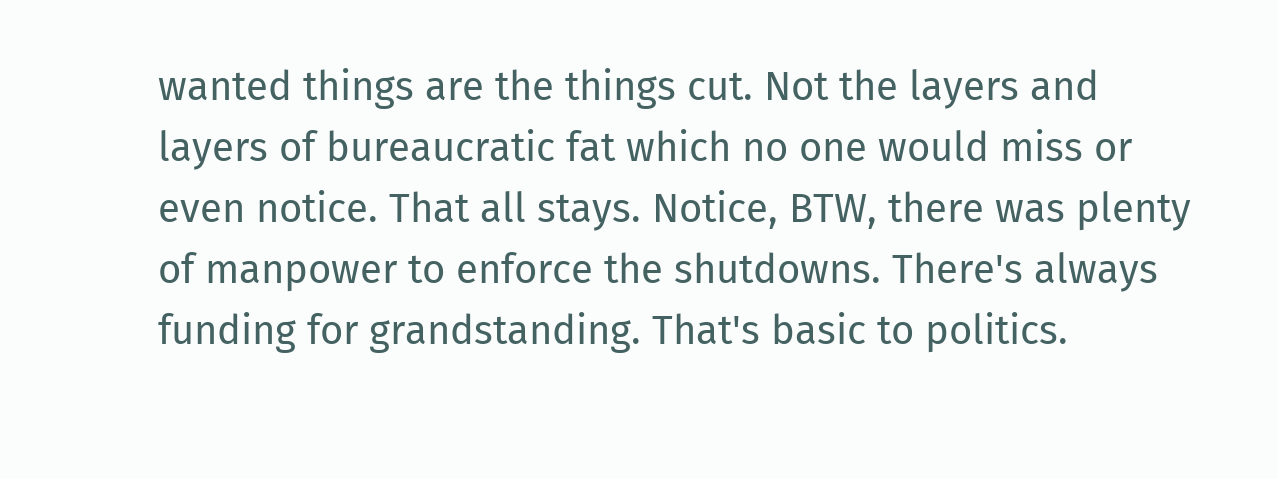wanted things are the things cut. Not the layers and layers of bureaucratic fat which no one would miss or even notice. That all stays. Notice, BTW, there was plenty of manpower to enforce the shutdowns. There's always funding for grandstanding. That's basic to politics.